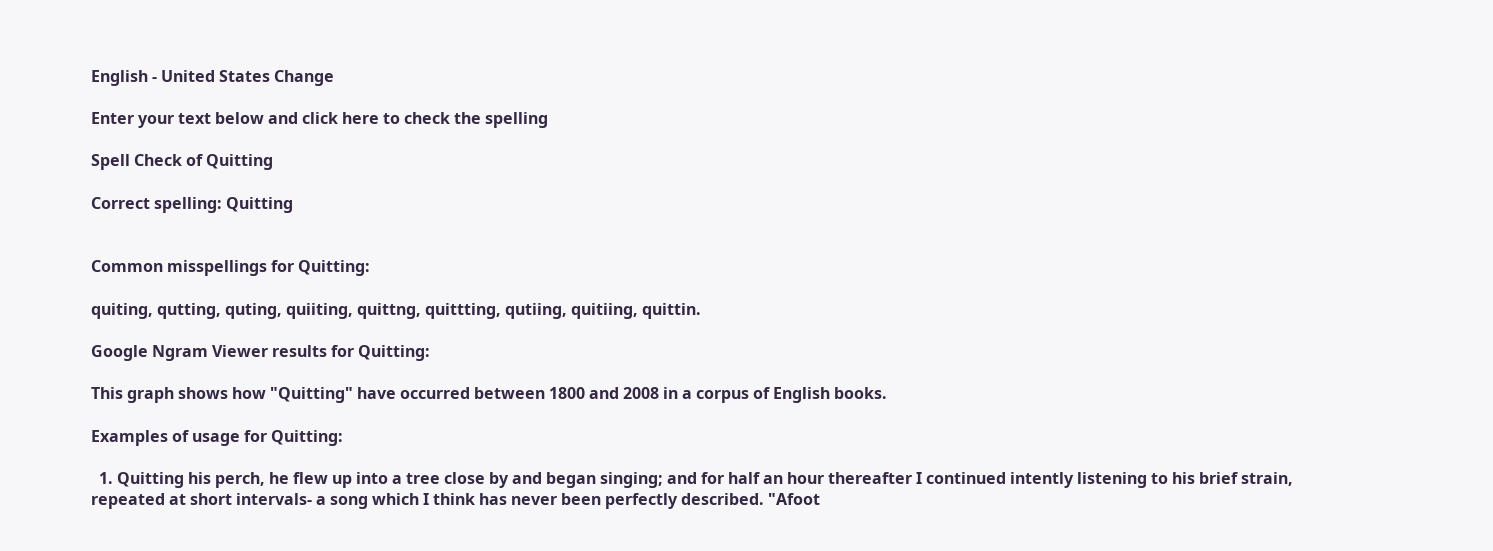English - United States Change

Enter your text below and click here to check the spelling

Spell Check of Quitting

Correct spelling: Quitting


Common misspellings for Quitting:

quiting, qutting, quting, quiiting, quittng, quittting, qutiing, quitiing, quittin.

Google Ngram Viewer results for Quitting:

This graph shows how "Quitting" have occurred between 1800 and 2008 in a corpus of English books.

Examples of usage for Quitting:

  1. Quitting his perch, he flew up into a tree close by and began singing; and for half an hour thereafter I continued intently listening to his brief strain, repeated at short intervals- a song which I think has never been perfectly described. "Afoot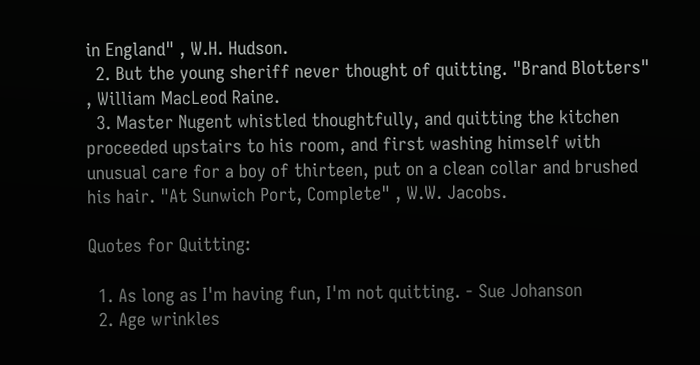in England" , W.H. Hudson.
  2. But the young sheriff never thought of quitting. "Brand Blotters" , William MacLeod Raine.
  3. Master Nugent whistled thoughtfully, and quitting the kitchen proceeded upstairs to his room, and first washing himself with unusual care for a boy of thirteen, put on a clean collar and brushed his hair. "At Sunwich Port, Complete" , W.W. Jacobs.

Quotes for Quitting:

  1. As long as I'm having fun, I'm not quitting. - Sue Johanson
  2. Age wrinkles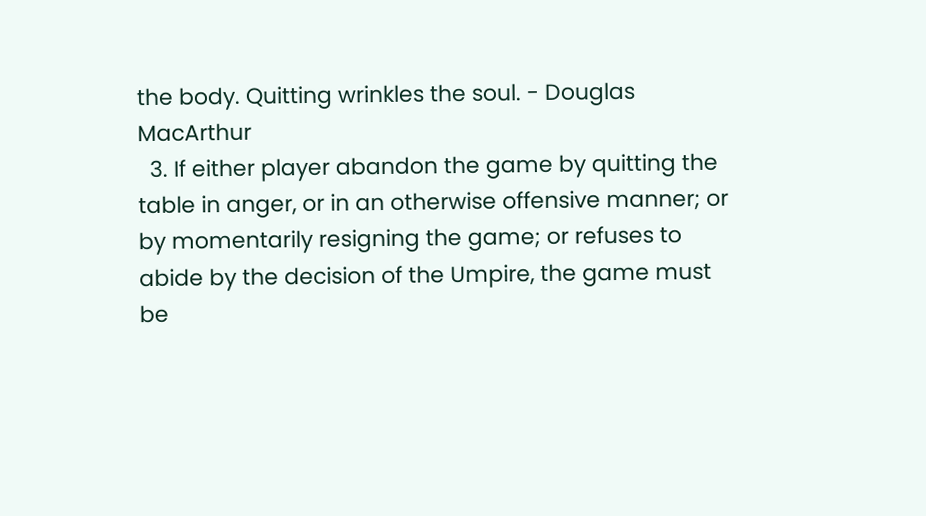the body. Quitting wrinkles the soul. - Douglas MacArthur
  3. If either player abandon the game by quitting the table in anger, or in an otherwise offensive manner; or by momentarily resigning the game; or refuses to abide by the decision of the Umpire, the game must be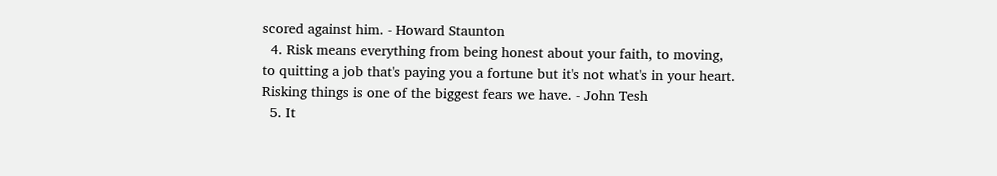scored against him. - Howard Staunton
  4. Risk means everything from being honest about your faith, to moving, to quitting a job that's paying you a fortune but it's not what's in your heart. Risking things is one of the biggest fears we have. - John Tesh
  5. It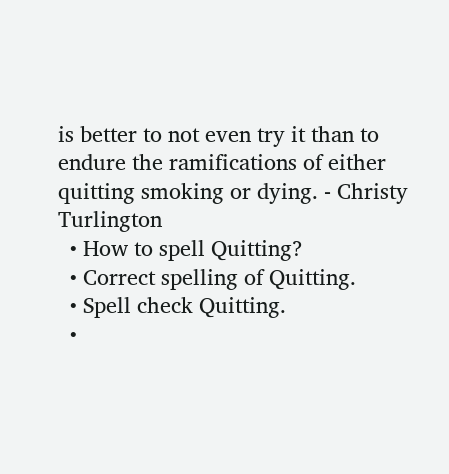is better to not even try it than to endure the ramifications of either quitting smoking or dying. - Christy Turlington
  • How to spell Quitting?
  • Correct spelling of Quitting.
  • Spell check Quitting.
  •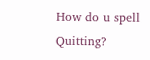How do u spell Quitting?